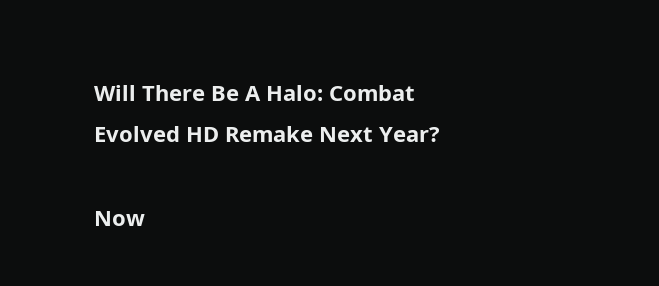Will There Be A Halo: Combat Evolved HD Remake Next Year?

Now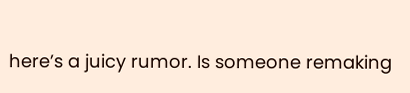here’s a juicy rumor. Is someone remaking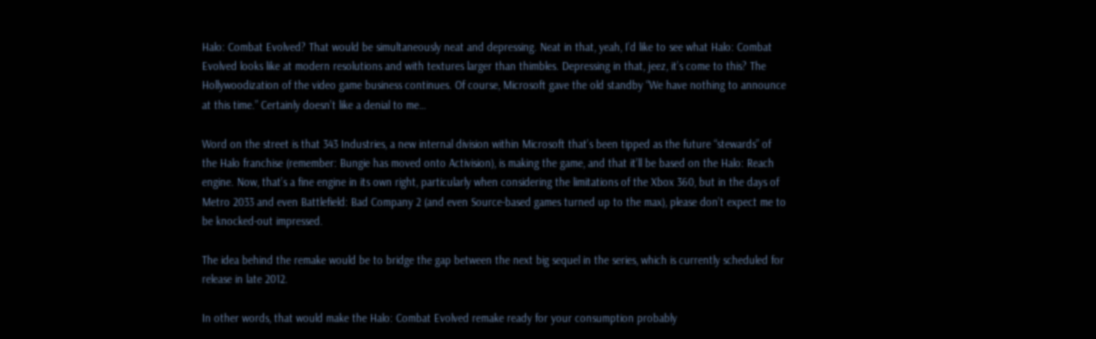Halo: Combat Evolved? That would be simultaneously neat and depressing. Neat in that, yeah, I’d like to see what Halo: Combat Evolved looks like at modern resolutions and with textures larger than thimbles. Depressing in that, jeez, it’s come to this? The Hollywoodization of the video game business continues. Of course, Microsoft gave the old standby “We have nothing to announce at this time.” Certainly doesn’t like a denial to me…

Word on the street is that 343 Industries, a new internal division within Microsoft that’s been tipped as the future “stewards” of the Halo franchise (remember: Bungie has moved onto Activision), is making the game, and that it’ll be based on the Halo: Reach engine. Now, that’s a fine engine in its own right, particularly when considering the limitations of the Xbox 360, but in the days of Metro 2033 and even Battlefield: Bad Company 2 (and even Source-based games turned up to the max), please don’t expect me to be knocked-out impressed.

The idea behind the remake would be to bridge the gap between the next big sequel in the series, which is currently scheduled for release in late 2012.

In other words, that would make the Halo: Combat Evolved remake ready for your consumption probably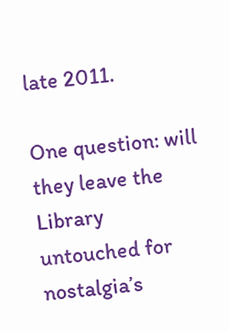late 2011.

One question: will they leave the Library untouched for nostalgia’s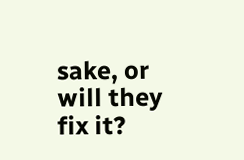sake, or will they fix it?